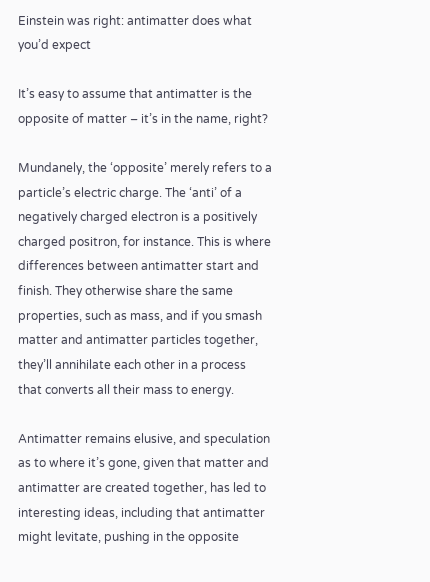Einstein was right: antimatter does what you’d expect

It’s easy to assume that antimatter is the opposite of matter – it’s in the name, right?

Mundanely, the ‘opposite’ merely refers to a particle’s electric charge. The ‘anti’ of a negatively charged electron is a positively charged positron, for instance. This is where differences between antimatter start and finish. They otherwise share the same properties, such as mass, and if you smash matter and antimatter particles together, they’ll annihilate each other in a process that converts all their mass to energy.

Antimatter remains elusive, and speculation as to where it’s gone, given that matter and antimatter are created together, has led to interesting ideas, including that antimatter might levitate, pushing in the opposite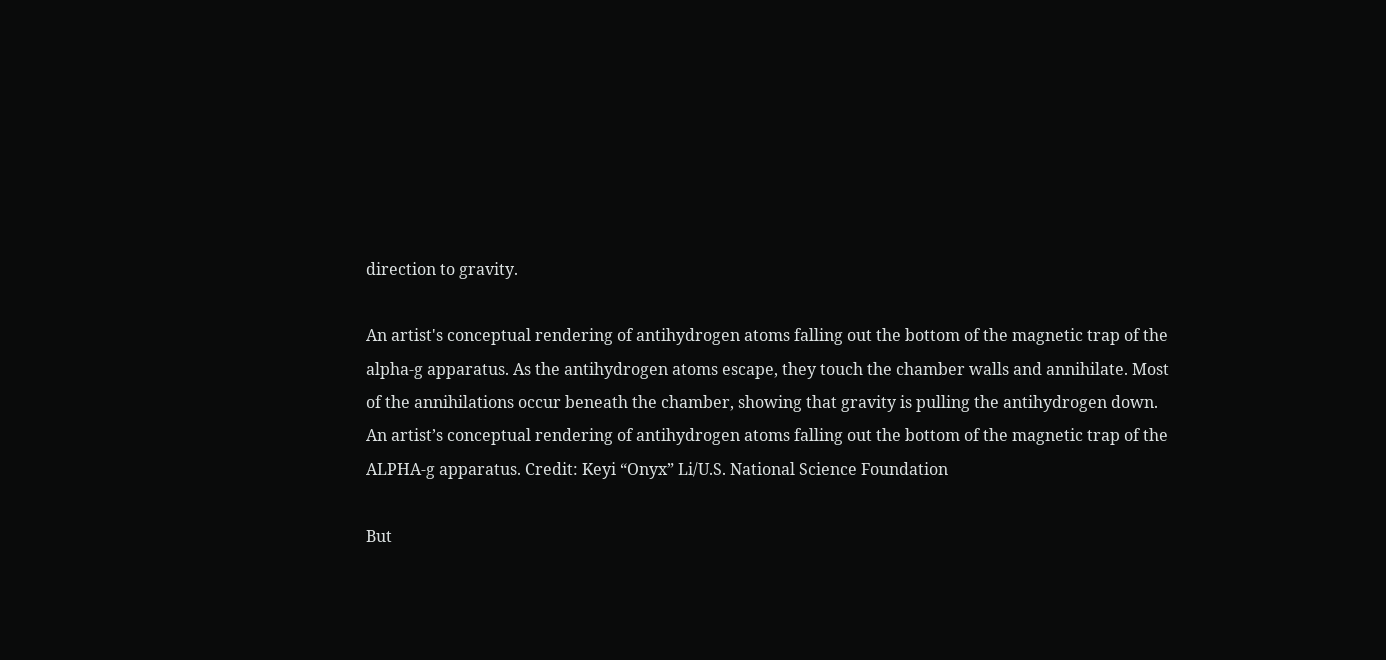direction to gravity.

An artist's conceptual rendering of antihydrogen atoms falling out the bottom of the magnetic trap of the alpha-g apparatus. As the antihydrogen atoms escape, they touch the chamber walls and annihilate. Most of the annihilations occur beneath the chamber, showing that gravity is pulling the antihydrogen down.
An artist’s conceptual rendering of antihydrogen atoms falling out the bottom of the magnetic trap of the ALPHA-g apparatus. Credit: Keyi “Onyx” Li/U.S. National Science Foundation

But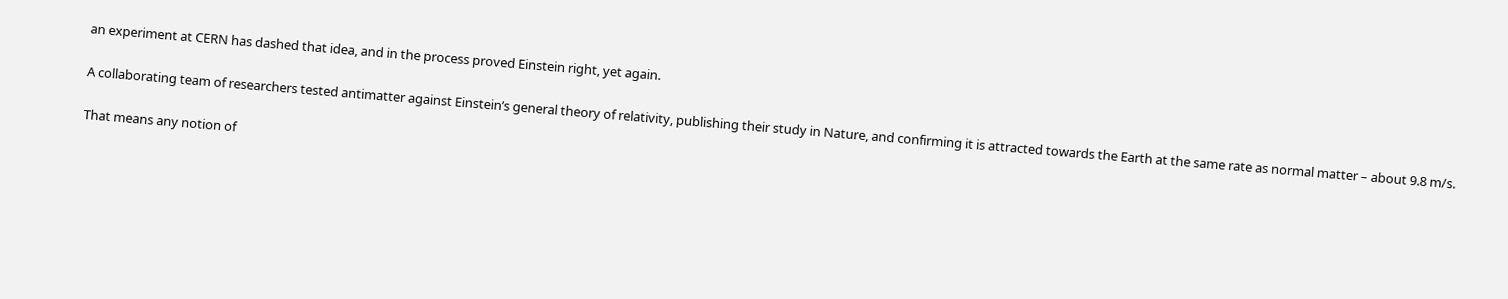an experiment at CERN has dashed that idea, and in the process proved Einstein right, yet again.

A collaborating team of researchers tested antimatter against Einstein’s general theory of relativity, publishing their study in Nature, and confirming it is attracted towards the Earth at the same rate as normal matter – about 9.8 m/s.

That means any notion of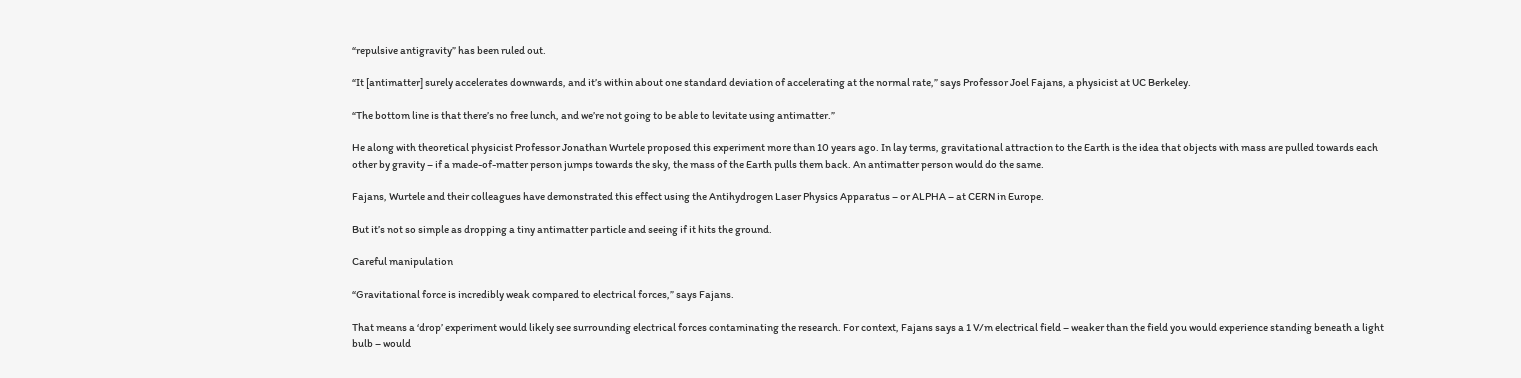“repulsive antigravity” has been ruled out.

“It [antimatter] surely accelerates downwards, and it’s within about one standard deviation of accelerating at the normal rate,” says Professor Joel Fajans, a physicist at UC Berkeley.

“The bottom line is that there’s no free lunch, and we’re not going to be able to levitate using antimatter.”

He along with theoretical physicist Professor Jonathan Wurtele proposed this experiment more than 10 years ago. In lay terms, gravitational attraction to the Earth is the idea that objects with mass are pulled towards each other by gravity – if a made-of-matter person jumps towards the sky, the mass of the Earth pulls them back. An antimatter person would do the same.

Fajans, Wurtele and their colleagues have demonstrated this effect using the Antihydrogen Laser Physics Apparatus – or ALPHA – at CERN in Europe.

But it’s not so simple as dropping a tiny antimatter particle and seeing if it hits the ground.

Careful manipulation

“Gravitational force is incredibly weak compared to electrical forces,” says Fajans.

That means a ‘drop’ experiment would likely see surrounding electrical forces contaminating the research. For context, Fajans says a 1 V/m electrical field – weaker than the field you would experience standing beneath a light bulb – would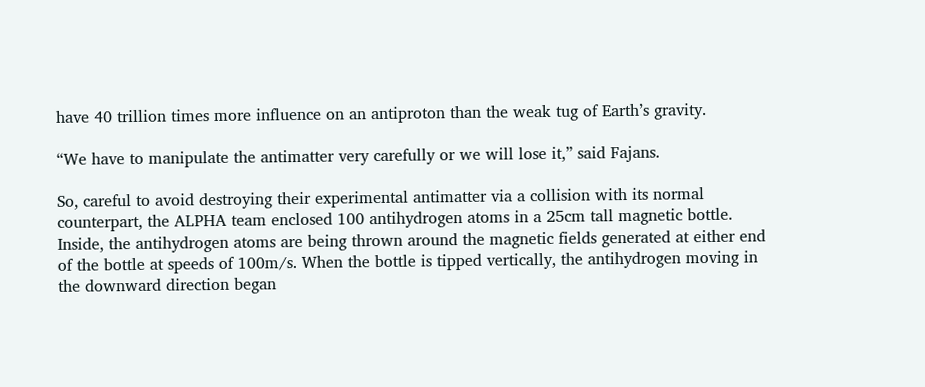have 40 trillion times more influence on an antiproton than the weak tug of Earth’s gravity.

“We have to manipulate the antimatter very carefully or we will lose it,” said Fajans.

So, careful to avoid destroying their experimental antimatter via a collision with its normal counterpart, the ALPHA team enclosed 100 antihydrogen atoms in a 25cm tall magnetic bottle. Inside, the antihydrogen atoms are being thrown around the magnetic fields generated at either end of the bottle at speeds of 100m/s. When the bottle is tipped vertically, the antihydrogen moving in the downward direction began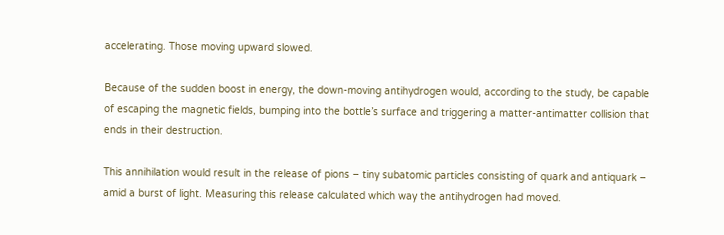accelerating. Those moving upward slowed.

Because of the sudden boost in energy, the down-moving antihydrogen would, according to the study, be capable of escaping the magnetic fields, bumping into the bottle’s surface and triggering a matter-antimatter collision that ends in their destruction.

This annihilation would result in the release of pions – tiny subatomic particles consisting of quark and antiquark – amid a burst of light. Measuring this release calculated which way the antihydrogen had moved.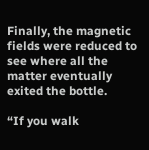Finally, the magnetic fields were reduced to see where all the matter eventually exited the bottle.

“If you walk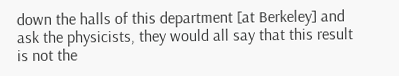down the halls of this department [at Berkeley] and ask the physicists, they would all say that this result is not the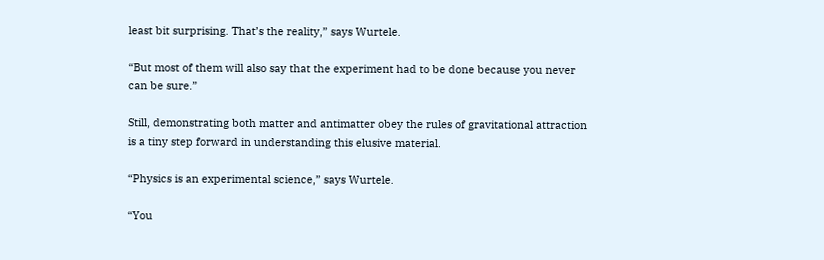least bit surprising. That’s the reality,” says Wurtele.

“But most of them will also say that the experiment had to be done because you never can be sure.”

Still, demonstrating both matter and antimatter obey the rules of gravitational attraction is a tiny step forward in understanding this elusive material.

“Physics is an experimental science,” says Wurtele.

“You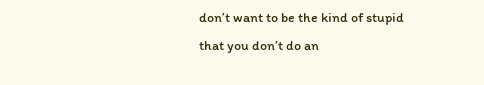don’t want to be the kind of stupid that you don’t do an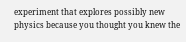experiment that explores possibly new physics because you thought you knew the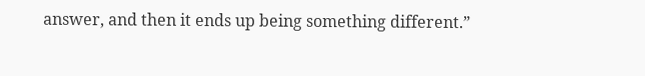answer, and then it ends up being something different.”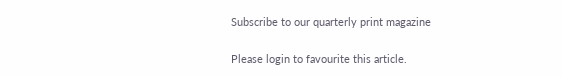Subscribe to our quarterly print magazine

Please login to favourite this article.